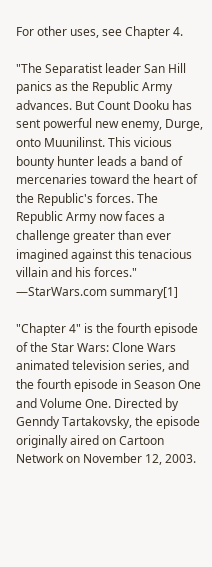For other uses, see Chapter 4.

"The Separatist leader San Hill panics as the Republic Army advances. But Count Dooku has sent powerful new enemy, Durge, onto Muunilinst. This vicious bounty hunter leads a band of mercenaries toward the heart of the Republic's forces. The Republic Army now faces a challenge greater than ever imagined against this tenacious villain and his forces."
―StarWars.com summary[1]

"Chapter 4" is the fourth episode of the Star Wars: Clone Wars animated television series, and the fourth episode in Season One and Volume One. Directed by Genndy Tartakovsky, the episode originally aired on Cartoon Network on November 12, 2003.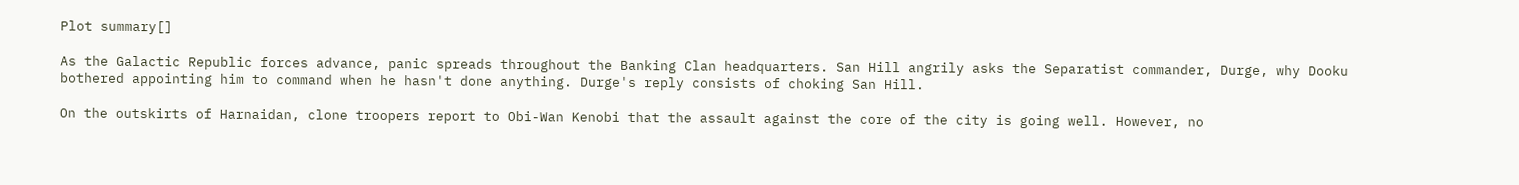Plot summary[]

As the Galactic Republic forces advance, panic spreads throughout the Banking Clan headquarters. San Hill angrily asks the Separatist commander, Durge, why Dooku bothered appointing him to command when he hasn't done anything. Durge's reply consists of choking San Hill.

On the outskirts of Harnaidan, clone troopers report to Obi-Wan Kenobi that the assault against the core of the city is going well. However, no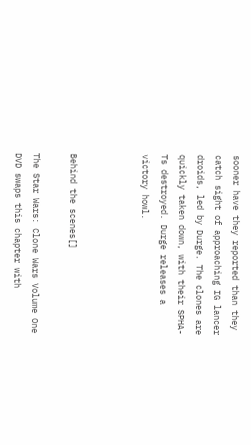sooner have they reported than they catch sight of approaching IG lancer droids, led by Durge. The clones are quickly taken down, with their SPHA-Ts destroyed. Durge releases a victory howl.



Behind the scenes[]

The Star Wars: Clone Wars Volume One DVD swaps this chapter with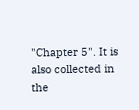"Chapter 5". It is also collected in the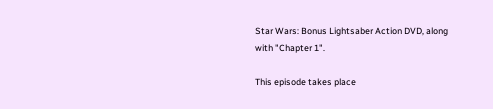Star Wars: Bonus Lightsaber Action DVD, along with "Chapter 1".

This episode takes place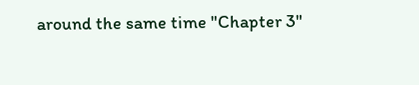around the same time "Chapter 3"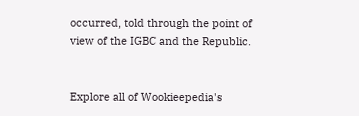occurred, told through the point of view of the IGBC and the Republic.


Explore all of Wookieepedia's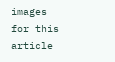images for this article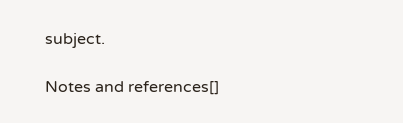subject.

Notes and references[]